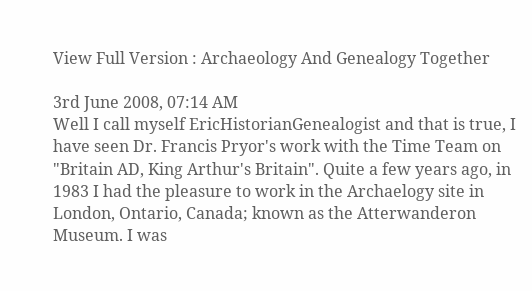View Full Version : Archaeology And Genealogy Together

3rd June 2008, 07:14 AM
Well I call myself EricHistorianGenealogist and that is true, I have seen Dr. Francis Pryor's work with the Time Team on "Britain AD, King Arthur's Britain". Quite a few years ago, in 1983 I had the pleasure to work in the Archaelogy site in London, Ontario, Canada; known as the Atterwanderon Museum. I was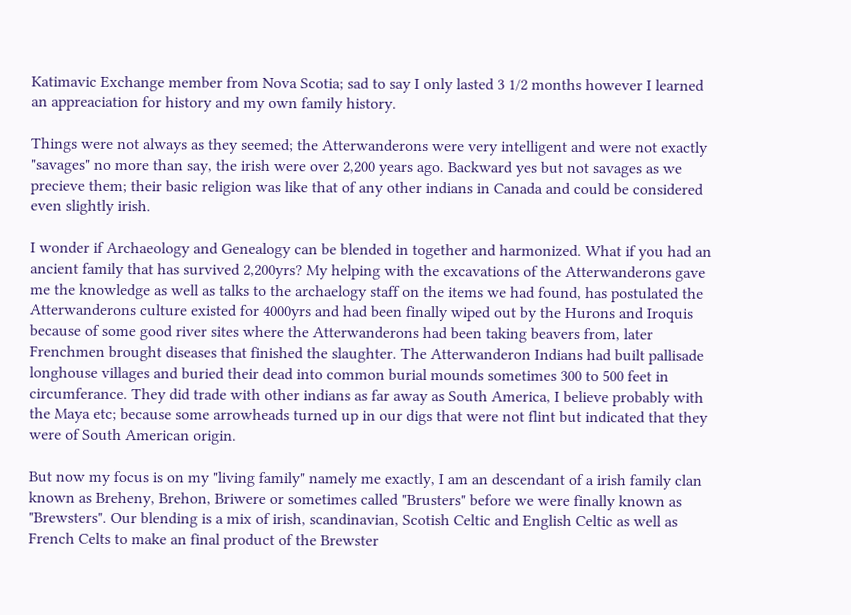Katimavic Exchange member from Nova Scotia; sad to say I only lasted 3 1/2 months however I learned an appreaciation for history and my own family history.

Things were not always as they seemed; the Atterwanderons were very intelligent and were not exactly "savages" no more than say, the irish were over 2,200 years ago. Backward yes but not savages as we precieve them; their basic religion was like that of any other indians in Canada and could be considered even slightly irish.

I wonder if Archaeology and Genealogy can be blended in together and harmonized. What if you had an ancient family that has survived 2,200yrs? My helping with the excavations of the Atterwanderons gave me the knowledge as well as talks to the archaelogy staff on the items we had found, has postulated the Atterwanderons culture existed for 4000yrs and had been finally wiped out by the Hurons and Iroquis because of some good river sites where the Atterwanderons had been taking beavers from, later Frenchmen brought diseases that finished the slaughter. The Atterwanderon Indians had built pallisade longhouse villages and buried their dead into common burial mounds sometimes 300 to 500 feet in circumferance. They did trade with other indians as far away as South America, I believe probably with the Maya etc; because some arrowheads turned up in our digs that were not flint but indicated that they were of South American origin.

But now my focus is on my "living family" namely me exactly, I am an descendant of a irish family clan known as Breheny, Brehon, Briwere or sometimes called "Brusters" before we were finally known as "Brewsters". Our blending is a mix of irish, scandinavian, Scotish Celtic and English Celtic as well as French Celts to make an final product of the Brewster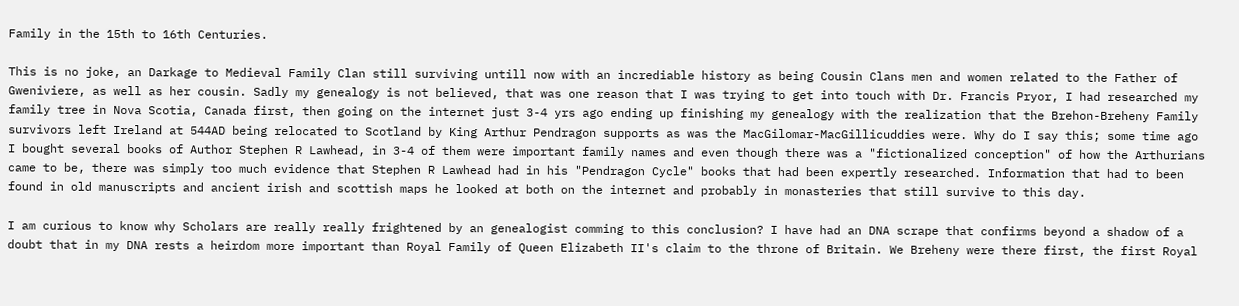Family in the 15th to 16th Centuries.

This is no joke, an Darkage to Medieval Family Clan still surviving untill now with an incrediable history as being Cousin Clans men and women related to the Father of Gweniviere, as well as her cousin. Sadly my genealogy is not believed, that was one reason that I was trying to get into touch with Dr. Francis Pryor, I had researched my family tree in Nova Scotia, Canada first, then going on the internet just 3-4 yrs ago ending up finishing my genealogy with the realization that the Brehon-Breheny Family survivors left Ireland at 544AD being relocated to Scotland by King Arthur Pendragon supports as was the MacGilomar-MacGillicuddies were. Why do I say this; some time ago I bought several books of Author Stephen R Lawhead, in 3-4 of them were important family names and even though there was a "fictionalized conception" of how the Arthurians came to be, there was simply too much evidence that Stephen R Lawhead had in his "Pendragon Cycle" books that had been expertly researched. Information that had to been found in old manuscripts and ancient irish and scottish maps he looked at both on the internet and probably in monasteries that still survive to this day.

I am curious to know why Scholars are really really frightened by an genealogist comming to this conclusion? I have had an DNA scrape that confirms beyond a shadow of a doubt that in my DNA rests a heirdom more important than Royal Family of Queen Elizabeth II's claim to the throne of Britain. We Breheny were there first, the first Royal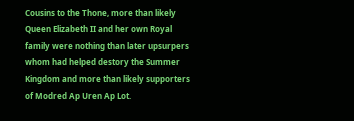Cousins to the Thone, more than likely Queen Elizabeth II and her own Royal family were nothing than later upsurpers whom had helped destory the Summer Kingdom and more than likely supporters of Modred Ap Uren Ap Lot.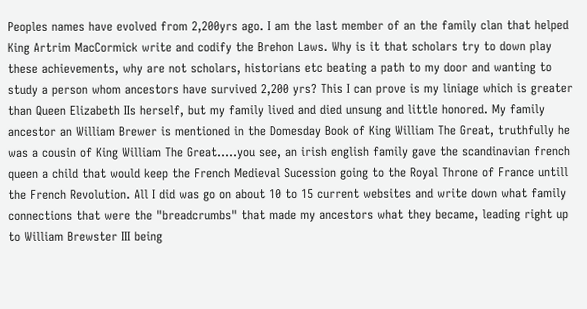Peoples names have evolved from 2,200yrs ago. I am the last member of an the family clan that helped King Artrim MacCormick write and codify the Brehon Laws. Why is it that scholars try to down play these achievements, why are not scholars, historians etc beating a path to my door and wanting to study a person whom ancestors have survived 2,200 yrs? This I can prove is my liniage which is greater than Queen Elizabeth IIs herself, but my family lived and died unsung and little honored. My family ancestor an William Brewer is mentioned in the Domesday Book of King William The Great, truthfully he was a cousin of King William The Great.....you see, an irish english family gave the scandinavian french queen a child that would keep the French Medieval Sucession going to the Royal Throne of France untill the French Revolution. All I did was go on about 10 to 15 current websites and write down what family connections that were the "breadcrumbs" that made my ancestors what they became, leading right up to William Brewster III being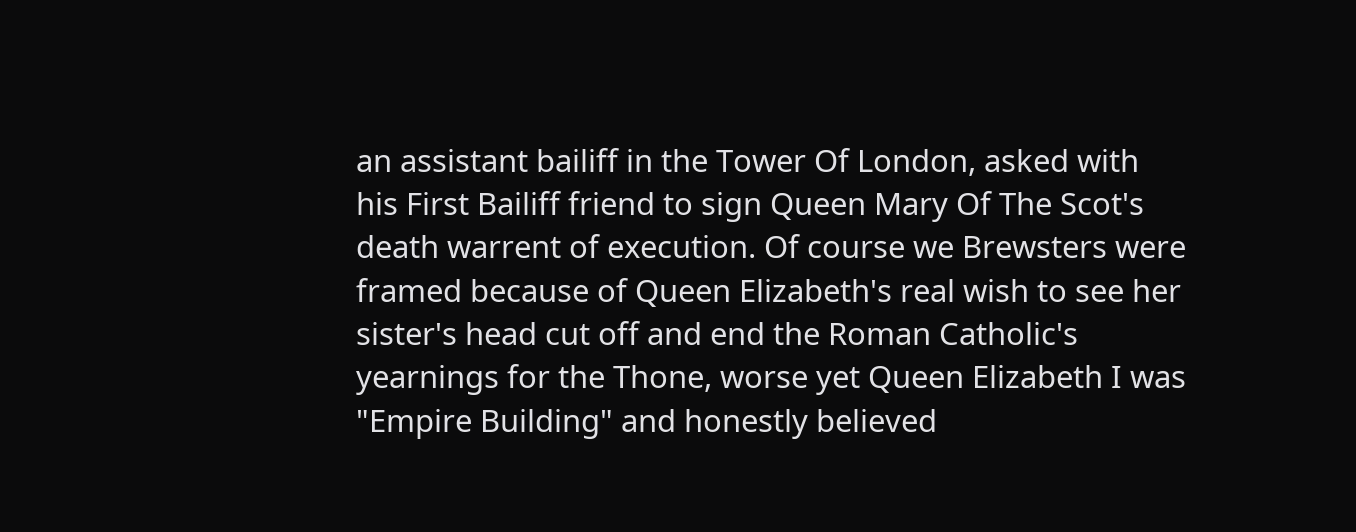an assistant bailiff in the Tower Of London, asked with his First Bailiff friend to sign Queen Mary Of The Scot's death warrent of execution. Of course we Brewsters were framed because of Queen Elizabeth's real wish to see her sister's head cut off and end the Roman Catholic's yearnings for the Thone, worse yet Queen Elizabeth I was "Empire Building" and honestly believed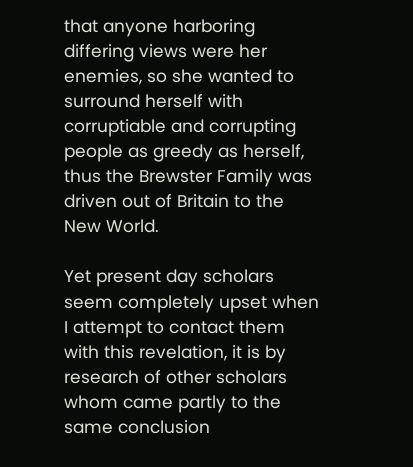that anyone harboring differing views were her enemies, so she wanted to surround herself with corruptiable and corrupting people as greedy as herself, thus the Brewster Family was driven out of Britain to the New World.

Yet present day scholars seem completely upset when I attempt to contact them with this revelation, it is by research of other scholars whom came partly to the same conclusion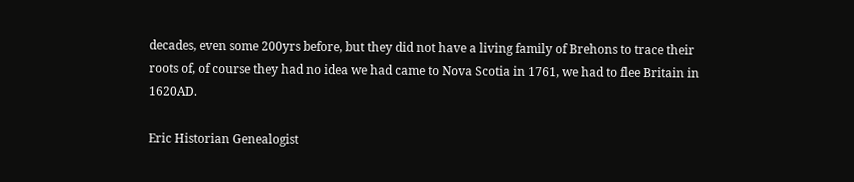decades, even some 200yrs before, but they did not have a living family of Brehons to trace their roots of, of course they had no idea we had came to Nova Scotia in 1761, we had to flee Britain in 1620AD.

Eric Historian Genealogist